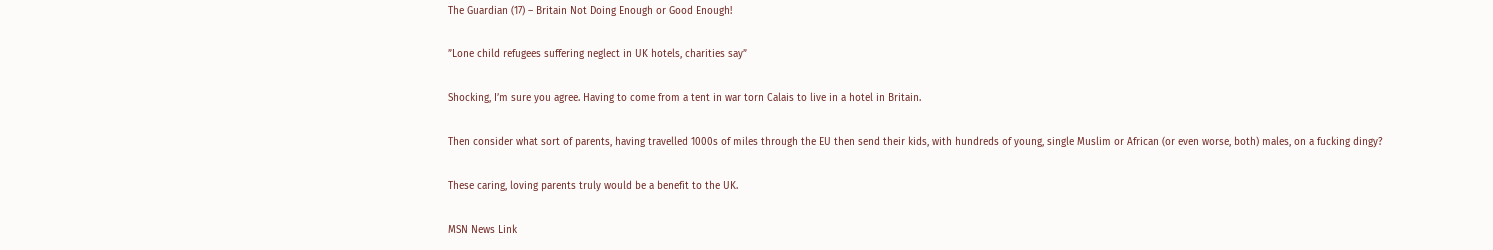The Guardian (17) – Britain Not Doing Enough or Good Enough!

”Lone child refugees suffering neglect in UK hotels, charities say”

Shocking, I’m sure you agree. Having to come from a tent in war torn Calais to live in a hotel in Britain.

Then consider what sort of parents, having travelled 1000s of miles through the EU then send their kids, with hundreds of young, single Muslim or African (or even worse, both) males, on a fucking dingy?

These caring, loving parents truly would be a benefit to the UK.

MSN News Link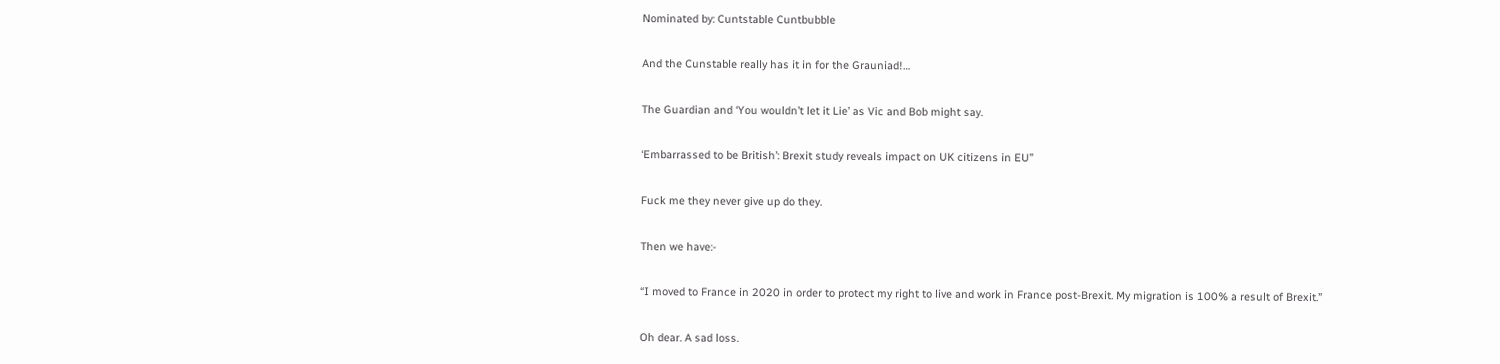Nominated by: Cuntstable Cuntbubble

And the Cunstable really has it in for the Grauniad!…

The Guardian and ‘You wouldn’t let it Lie’ as Vic and Bob might say.

‘Embarrassed to be British’: Brexit study reveals impact on UK citizens in EU”

Fuck me they never give up do they.

Then we have:-

“I moved to France in 2020 in order to protect my right to live and work in France post-Brexit. My migration is 100% a result of Brexit.”

Oh dear. A sad loss.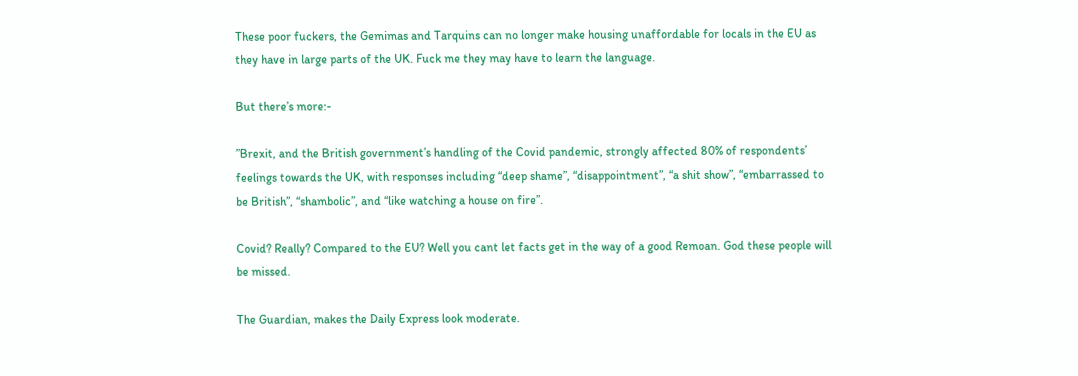These poor fuckers, the Gemimas and Tarquins can no longer make housing unaffordable for locals in the EU as they have in large parts of the UK. Fuck me they may have to learn the language.

But there’s more:-

”Brexit, and the British government’s handling of the Covid pandemic, strongly affected 80% of respondents’ feelings towards the UK, with responses including “deep shame”, “disappointment”, “a shit show”, “embarrassed to be British”, “shambolic”, and “like watching a house on fire”.

Covid? Really? Compared to the EU? Well you cant let facts get in the way of a good Remoan. God these people will be missed.

The Guardian, makes the Daily Express look moderate.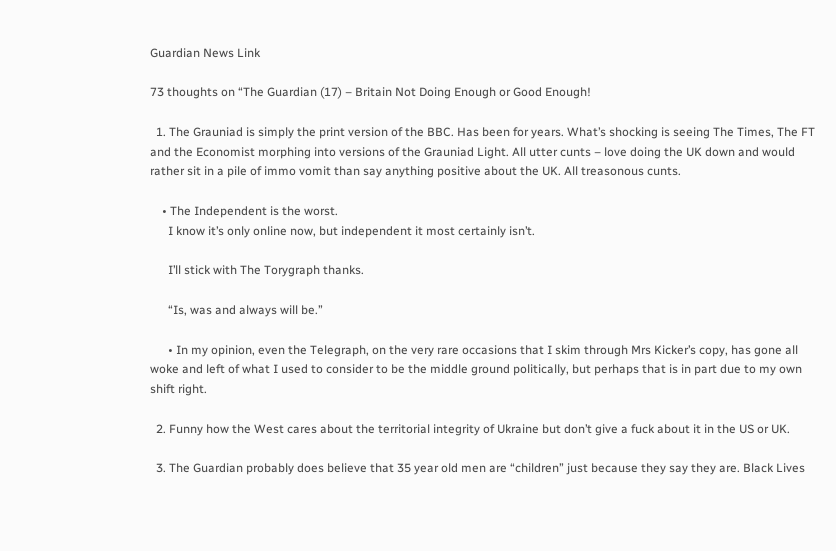Guardian News Link

73 thoughts on “The Guardian (17) – Britain Not Doing Enough or Good Enough!

  1. The Grauniad is simply the print version of the BBC. Has been for years. What’s shocking is seeing The Times, The FT and the Economist morphing into versions of the Grauniad Light. All utter cunts – love doing the UK down and would rather sit in a pile of immo vomit than say anything positive about the UK. All treasonous cunts.

    • The Independent is the worst.
      I know it’s only online now, but independent it most certainly isn’t.

      I’ll stick with The Torygraph thanks.

      “Is, was and always will be.”

      • In my opinion, even the Telegraph, on the very rare occasions that I skim through Mrs Kicker’s copy, has gone all woke and left of what I used to consider to be the middle ground politically, but perhaps that is in part due to my own shift right.

  2. Funny how the West cares about the territorial integrity of Ukraine but don’t give a fuck about it in the US or UK.

  3. The Guardian probably does believe that 35 year old men are “children” just because they say they are. Black Lives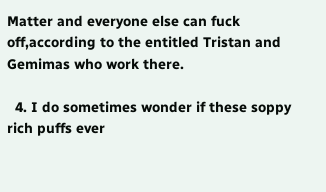Matter and everyone else can fuck off,according to the entitled Tristan and Gemimas who work there.

  4. I do sometimes wonder if these soppy rich puffs ever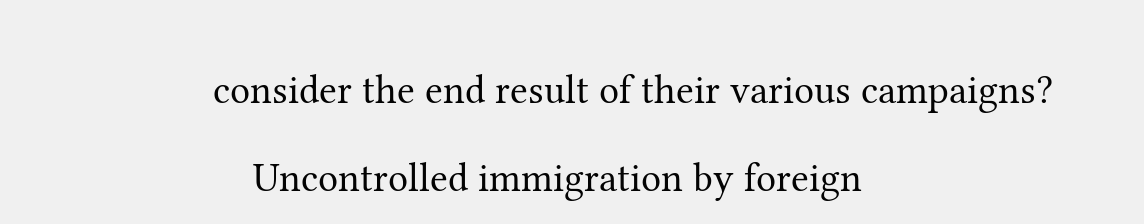consider the end result of their various campaigns?

    Uncontrolled immigration by foreign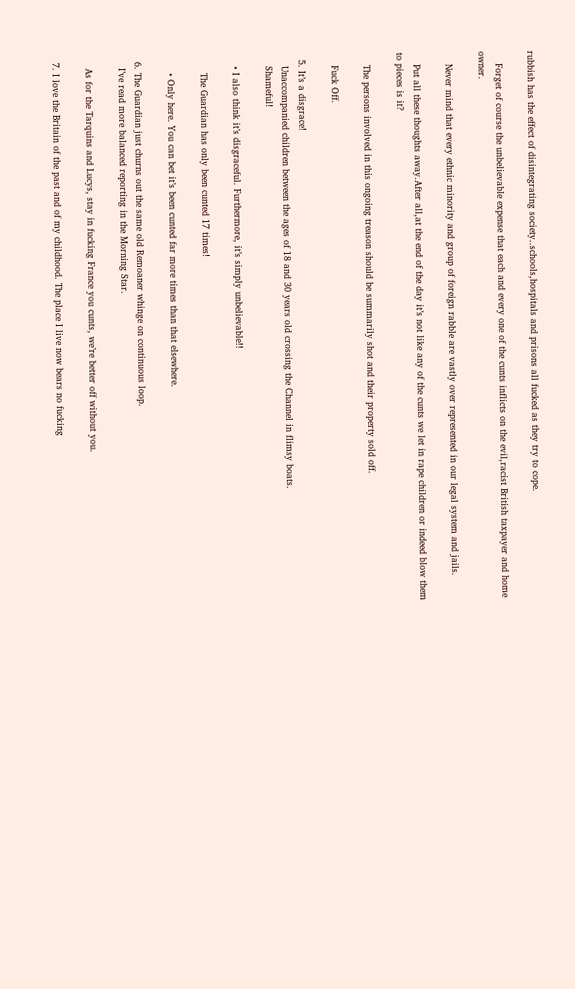rubbish has the effect of disintegrating society..schools,hospitals and prisons all fucked as they try to cope.

    Forget of course the unbelievable expense that each and every one of the cunts inflicts on the evil,racist British taxpayer and home owner.

    Never mind that every ethnic minority and group of foreign rabble are vastly over represented in our legal system and jails.

    Put all these thoughts away.After all,at the end of the day it’s not like any of the cunts we let in rape children or indeed blow them to pieces is it?

    The persons involved in this ongoing treason should be summarily shot and their property sold off.

    Fuck Off.

  5. It’s a disgrace!
    Unaccompanied children between the ages of 18 and 30 years old crossing the Channel in flimsy boats.
    Shameful!

    • I also think it’s disgraceful. Furthermore, it’s simply unbelievable!!

      The Guardian has only been cunted 17 times!

      • Only here. You can bet it’s been cunted far more times than that elsewhere.

  6. The Guardian just churns out the same old Remoaner whinge on continuous loop.
    I’ve read more balanced reporting in the Morning Star.

    As for the Tarquins and Lucys, stay in fucking France you cunts, we’re better off without you.

  7. I love the Britain of the past and of my childhood. The place I live now bears no fucking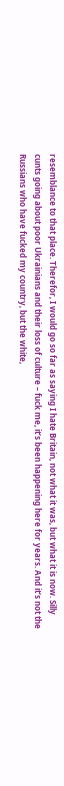resemblance to that place. Therefor, I would go so far as saying I hate Britain, not what it was, but what it is now. Silly cunts going about poor Ukrainians and their loss of culture – fuck me, it’s been happening here for years. And it’s not the Russians who have fucked my country, but the white,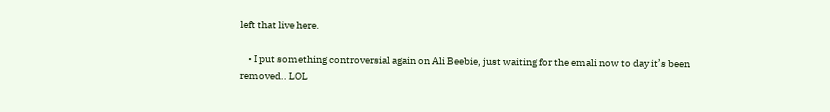left that live here.

    • I put something controversial again on Ali Beebie, just waiting for the emali now to day it’s been removed.. LOL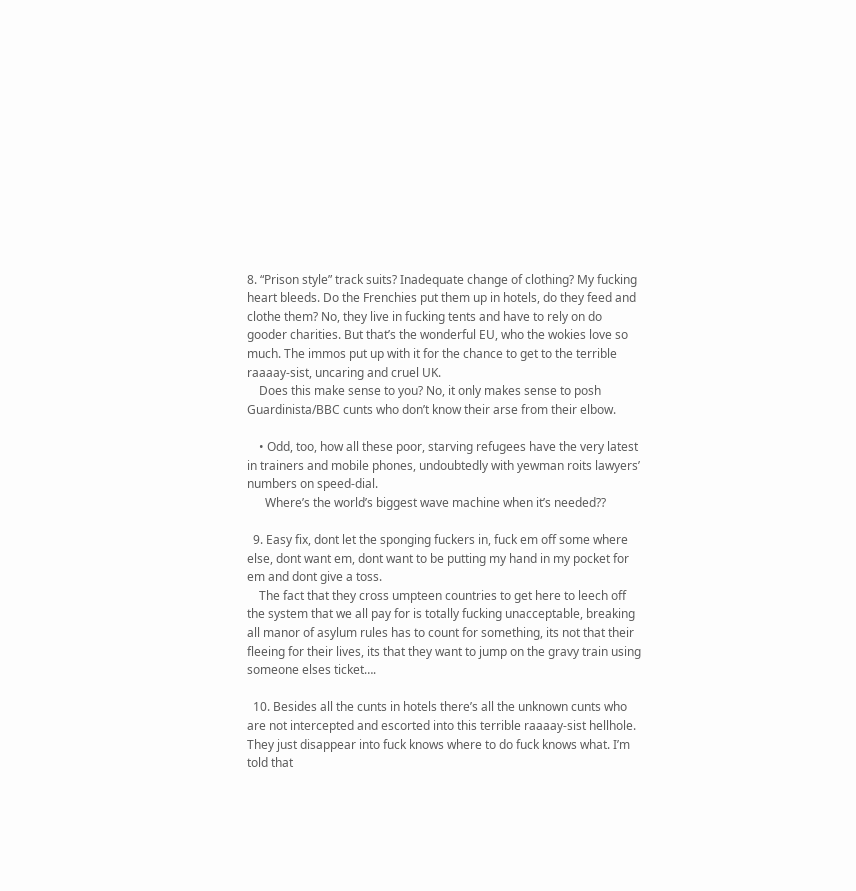8. “Prison style” track suits? Inadequate change of clothing? My fucking heart bleeds. Do the Frenchies put them up in hotels, do they feed and clothe them? No, they live in fucking tents and have to rely on do gooder charities. But that’s the wonderful EU, who the wokies love so much. The immos put up with it for the chance to get to the terrible raaaay-sist, uncaring and cruel UK.
    Does this make sense to you? No, it only makes sense to posh Guardinista/BBC cunts who don’t know their arse from their elbow.

    • Odd, too, how all these poor, starving refugees have the very latest in trainers and mobile phones, undoubtedly with yewman roits lawyers’ numbers on speed-dial.
      Where’s the world’s biggest wave machine when it’s needed??

  9. Easy fix, dont let the sponging fuckers in, fuck em off some where else, dont want em, dont want to be putting my hand in my pocket for em and dont give a toss.
    The fact that they cross umpteen countries to get here to leech off the system that we all pay for is totally fucking unacceptable, breaking all manor of asylum rules has to count for something, its not that their fleeing for their lives, its that they want to jump on the gravy train using someone elses ticket….

  10. Besides all the cunts in hotels there’s all the unknown cunts who are not intercepted and escorted into this terrible raaaay-sist hellhole. They just disappear into fuck knows where to do fuck knows what. I’m told that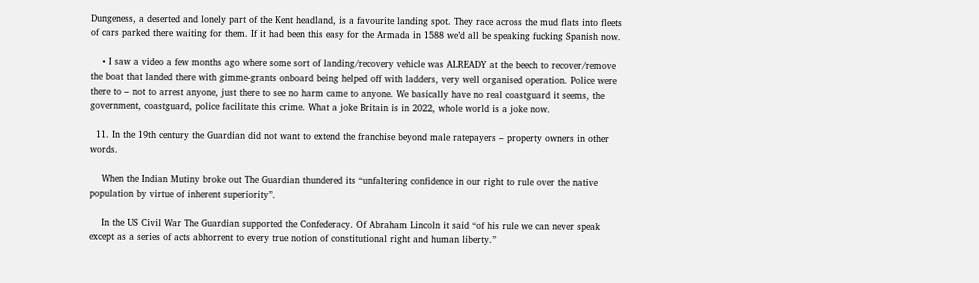Dungeness, a deserted and lonely part of the Kent headland, is a favourite landing spot. They race across the mud flats into fleets of cars parked there waiting for them. If it had been this easy for the Armada in 1588 we’d all be speaking fucking Spanish now.

    • I saw a video a few months ago where some sort of landing/recovery vehicle was ALREADY at the beech to recover/remove the boat that landed there with gimme-grants onboard being helped off with ladders, very well organised operation. Police were there to – not to arrest anyone, just there to see no harm came to anyone. We basically have no real coastguard it seems, the government, coastguard, police facilitate this crime. What a joke Britain is in 2022, whole world is a joke now.

  11. In the 19th century the Guardian did not want to extend the franchise beyond male ratepayers – property owners in other words.

    When the Indian Mutiny broke out The Guardian thundered its “unfaltering confidence in our right to rule over the native population by virtue of inherent superiority”.

    In the US Civil War The Guardian supported the Confederacy. Of Abraham Lincoln it said “of his rule we can never speak except as a series of acts abhorrent to every true notion of constitutional right and human liberty.”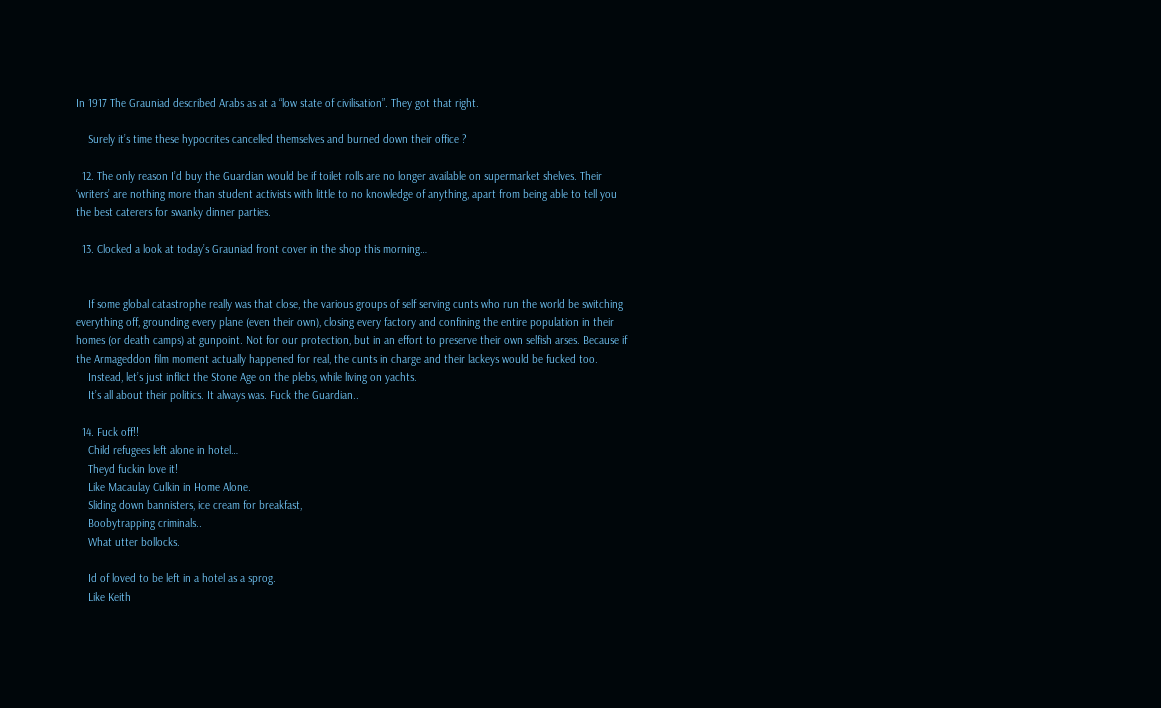In 1917 The Grauniad described Arabs as at a “low state of civilisation”. They got that right.

    Surely it’s time these hypocrites cancelled themselves and burned down their office ?

  12. The only reason I’d buy the Guardian would be if toilet rolls are no longer available on supermarket shelves. Their ‘writers’ are nothing more than student activists with little to no knowledge of anything, apart from being able to tell you the best caterers for swanky dinner parties.

  13. Clocked a look at today’s Grauniad front cover in the shop this morning…


    If some global catastrophe really was that close, the various groups of self serving cunts who run the world be switching everything off, grounding every plane (even their own), closing every factory and confining the entire population in their homes (or death camps) at gunpoint. Not for our protection, but in an effort to preserve their own selfish arses. Because if the Armageddon film moment actually happened for real, the cunts in charge and their lackeys would be fucked too.
    Instead, let’s just inflict the Stone Age on the plebs, while living on yachts.
    It’s all about their politics. It always was. Fuck the Guardian..

  14. Fuck off!!
    Child refugees left alone in hotel…
    Theyd fuckin love it!
    Like Macaulay Culkin in Home Alone.
    Sliding down bannisters, ice cream for breakfast,
    Boobytrapping criminals..
    What utter bollocks.

    Id of loved to be left in a hotel as a sprog.
    Like Keith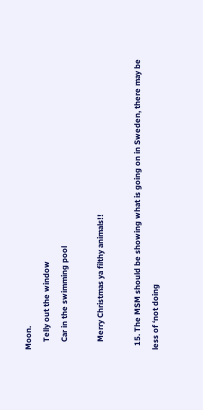Moon.
    Telly out the window
    Car in the swimming pool

    Merry Christmas ya filthy animals!!

  15. The MSM should be showing what is going on in Sweden, there may be less of ‘not doing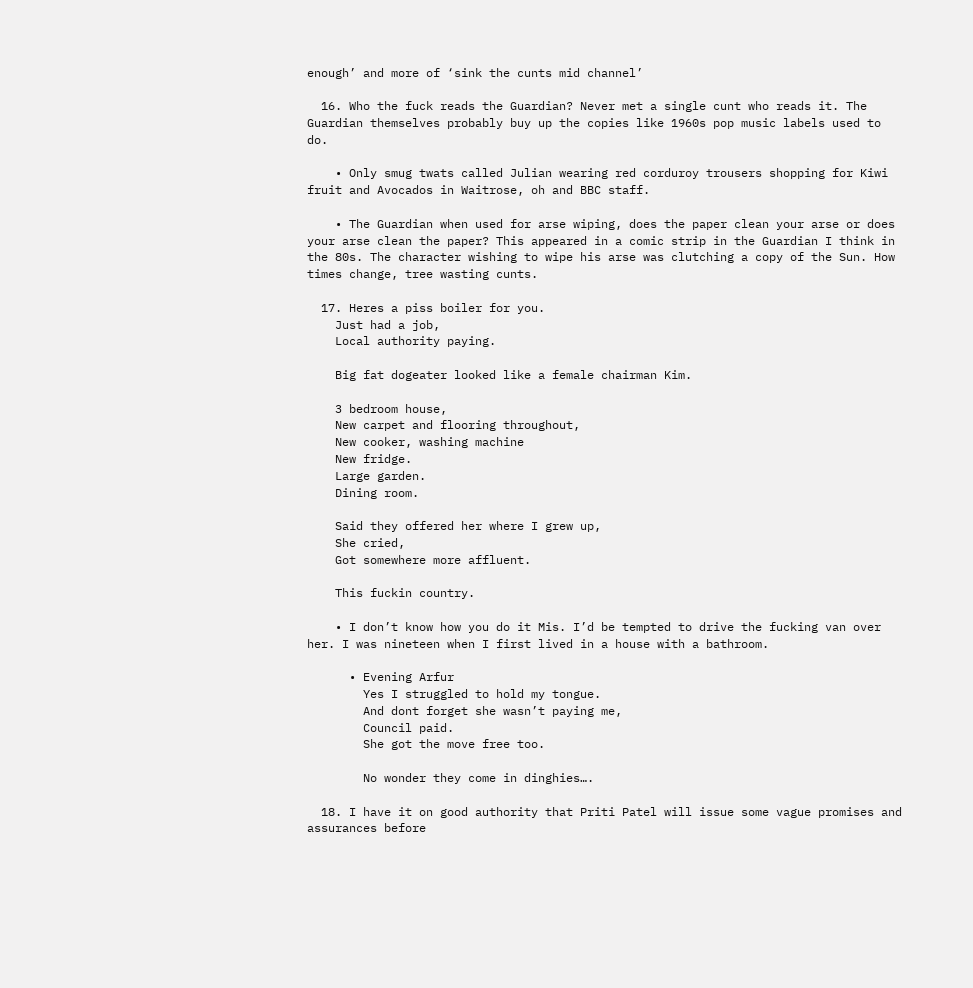enough’ and more of ‘sink the cunts mid channel’

  16. Who the fuck reads the Guardian? Never met a single cunt who reads it. The Guardian themselves probably buy up the copies like 1960s pop music labels used to do.

    • Only smug twats called Julian wearing red corduroy trousers shopping for Kiwi fruit and Avocados in Waitrose, oh and BBC staff.

    • The Guardian when used for arse wiping, does the paper clean your arse or does your arse clean the paper? This appeared in a comic strip in the Guardian I think in the 80s. The character wishing to wipe his arse was clutching a copy of the Sun. How times change, tree wasting cunts.

  17. Heres a piss boiler for you.
    Just had a job,
    Local authority paying.

    Big fat dogeater looked like a female chairman Kim.

    3 bedroom house,
    New carpet and flooring throughout,
    New cooker, washing machine
    New fridge.
    Large garden.
    Dining room.

    Said they offered her where I grew up,
    She cried,
    Got somewhere more affluent.

    This fuckin country.

    • I don’t know how you do it Mis. I’d be tempted to drive the fucking van over her. I was nineteen when I first lived in a house with a bathroom.

      • Evening Arfur
        Yes I struggled to hold my tongue.
        And dont forget she wasn’t paying me,
        Council paid.
        She got the move free too.

        No wonder they come in dinghies….

  18. I have it on good authority that Priti Patel will issue some vague promises and assurances before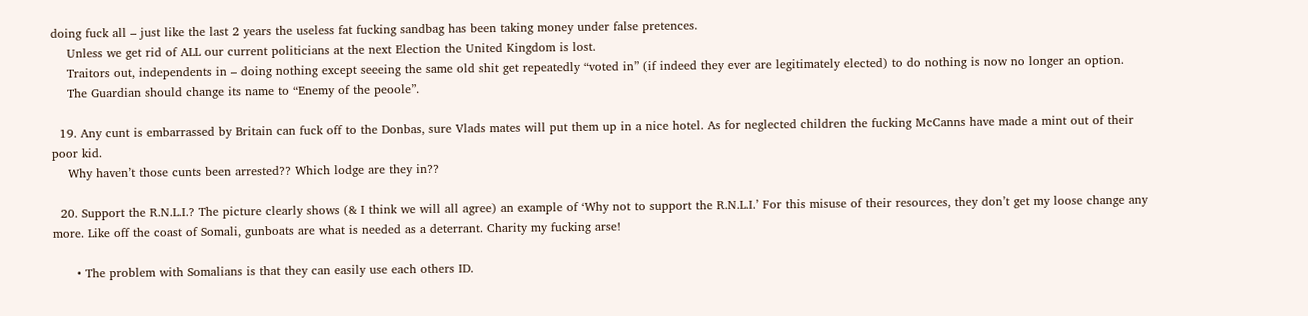doing fuck all – just like the last 2 years the useless fat fucking sandbag has been taking money under false pretences.
    Unless we get rid of ALL our current politicians at the next Election the United Kingdom is lost.
    Traitors out, independents in – doing nothing except seeeing the same old shit get repeatedly “voted in” (if indeed they ever are legitimately elected) to do nothing is now no longer an option.
    The Guardian should change its name to “Enemy of the peoole”.

  19. Any cunt is embarrassed by Britain can fuck off to the Donbas, sure Vlads mates will put them up in a nice hotel. As for neglected children the fucking McCanns have made a mint out of their poor kid.
    Why haven’t those cunts been arrested?? Which lodge are they in??

  20. Support the R.N.L.I.? The picture clearly shows (& I think we will all agree) an example of ‘Why not to support the R.N.L.I.’ For this misuse of their resources, they don’t get my loose change any more. Like off the coast of Somali, gunboats are what is needed as a deterrant. Charity my fucking arse!

      • The problem with Somalians is that they can easily use each others ID.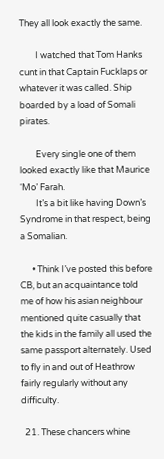They all look exactly the same.

        I watched that Tom Hanks cunt in that Captain Fucklaps or whatever it was called. Ship boarded by a load of Somali pirates.

        Every single one of them looked exactly like that Maurice ‘Mo’ Farah.
        It’s a bit like having Down’s Syndrome in that respect, being a Somalian.

      • Think I’ve posted this before CB, but an acquaintance told me of how his asian neighbour mentioned quite casually that the kids in the family all used the same passport alternately. Used to fly in and out of Heathrow fairly regularly without any difficulty.

  21. These chancers whine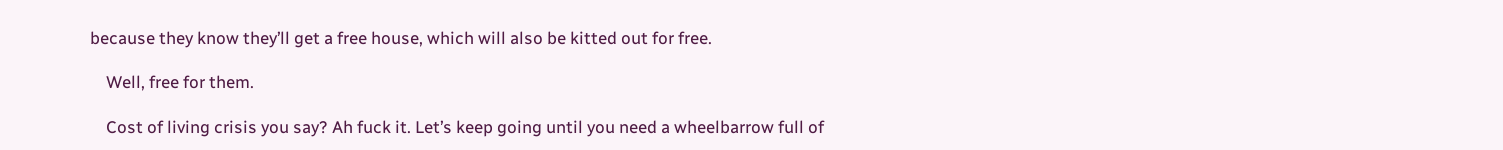because they know they’ll get a free house, which will also be kitted out for free.

    Well, free for them.

    Cost of living crisis you say? Ah fuck it. Let’s keep going until you need a wheelbarrow full of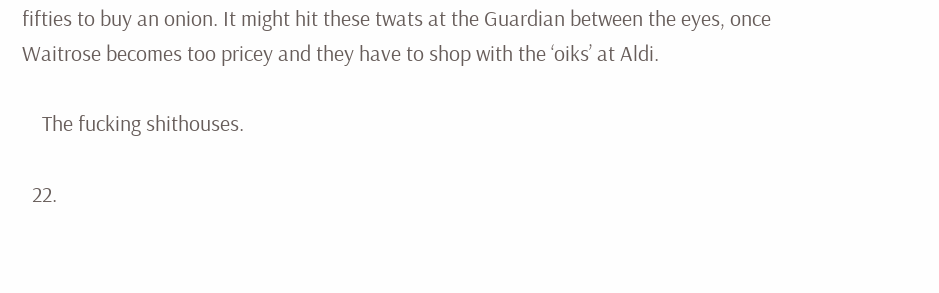fifties to buy an onion. It might hit these twats at the Guardian between the eyes, once Waitrose becomes too pricey and they have to shop with the ‘oiks’ at Aldi.

    The fucking shithouses.

  22.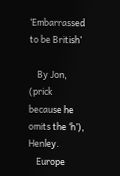‘Embarrassed to be British’

    By Jon, (prick because he omits the ‘h’), Henley.
    Europe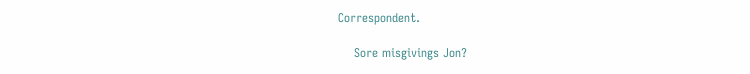Correspondent.

    Sore misgivings Jon?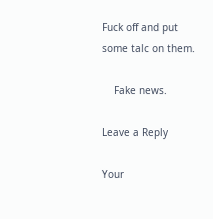Fuck off and put some talc on them.

    Fake news.

Leave a Reply

Your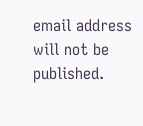email address will not be published.